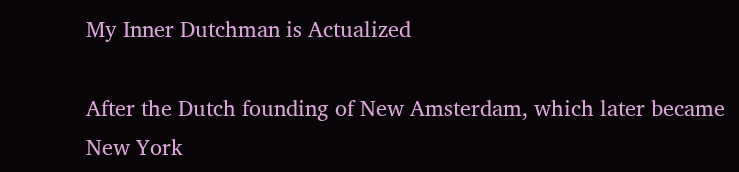My Inner Dutchman is Actualized

After the Dutch founding of New Amsterdam, which later became New York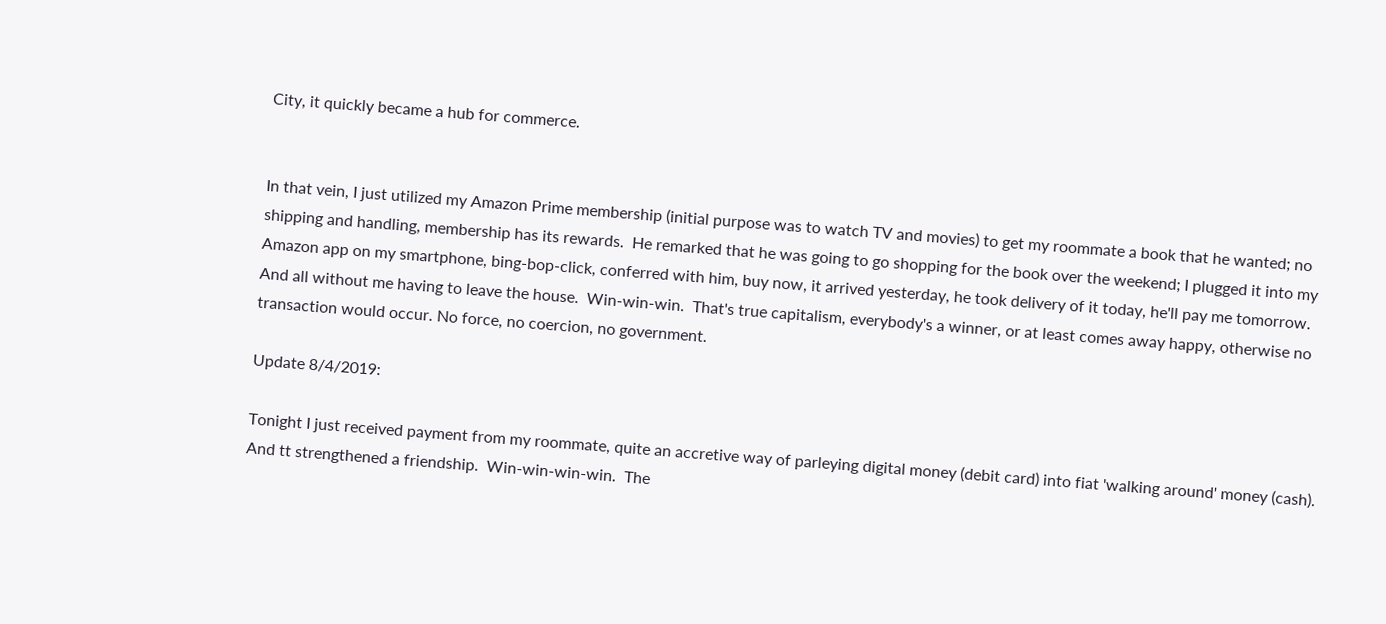City, it quickly became a hub for commerce.


In that vein, I just utilized my Amazon Prime membership (initial purpose was to watch TV and movies) to get my roommate a book that he wanted; no shipping and handling, membership has its rewards.  He remarked that he was going to go shopping for the book over the weekend; I plugged it into my Amazon app on my smartphone, bing-bop-click, conferred with him, buy now, it arrived yesterday, he took delivery of it today, he'll pay me tomorrow. And all without me having to leave the house.  Win-win-win.  That's true capitalism, everybody's a winner, or at least comes away happy, otherwise no transaction would occur. No force, no coercion, no government.

Update 8/4/2019:

Tonight I just received payment from my roommate, quite an accretive way of parleying digital money (debit card) into fiat 'walking around' money (cash). And tt strengthened a friendship.  Win-win-win-win.  The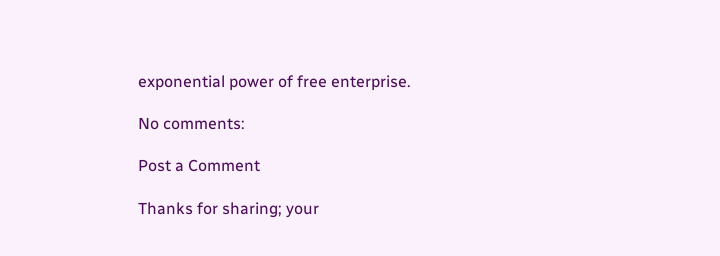exponential power of free enterprise.

No comments:

Post a Comment

Thanks for sharing; your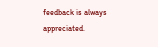feedback is always appreciated.